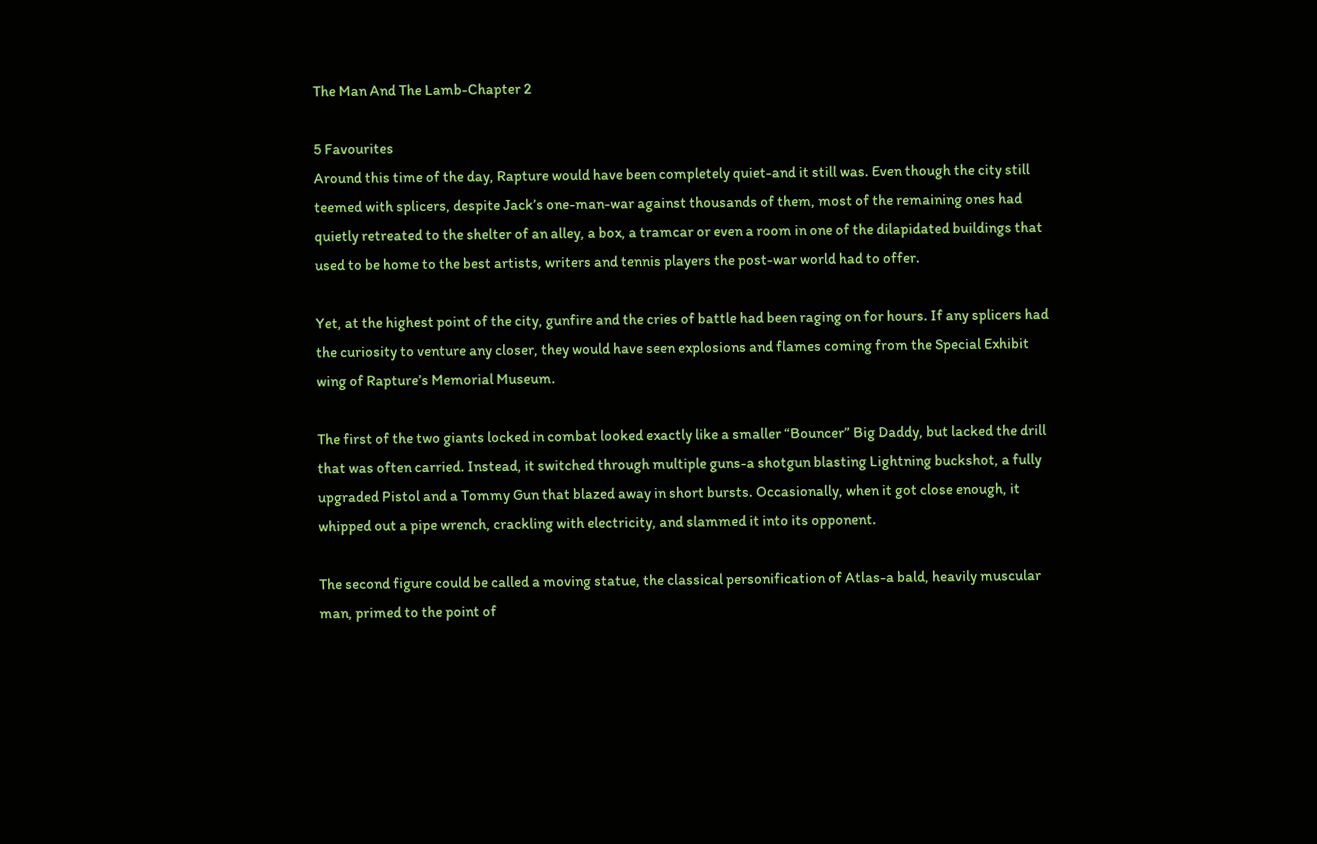The Man And The Lamb-Chapter 2

5 Favourites
Around this time of the day, Rapture would have been completely quiet-and it still was. Even though the city still teemed with splicers, despite Jack’s one-man-war against thousands of them, most of the remaining ones had quietly retreated to the shelter of an alley, a box, a tramcar or even a room in one of the dilapidated buildings that used to be home to the best artists, writers and tennis players the post-war world had to offer.

Yet, at the highest point of the city, gunfire and the cries of battle had been raging on for hours. If any splicers had the curiosity to venture any closer, they would have seen explosions and flames coming from the Special Exhibit wing of Rapture’s Memorial Museum.

The first of the two giants locked in combat looked exactly like a smaller “Bouncer” Big Daddy, but lacked the drill that was often carried. Instead, it switched through multiple guns-a shotgun blasting Lightning buckshot, a fully upgraded Pistol and a Tommy Gun that blazed away in short bursts. Occasionally, when it got close enough, it whipped out a pipe wrench, crackling with electricity, and slammed it into its opponent.

The second figure could be called a moving statue, the classical personification of Atlas-a bald, heavily muscular man, primed to the point of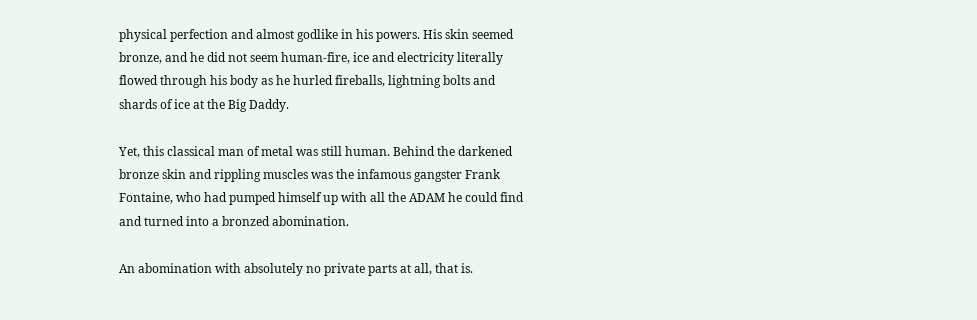physical perfection and almost godlike in his powers. His skin seemed bronze, and he did not seem human-fire, ice and electricity literally flowed through his body as he hurled fireballs, lightning bolts and shards of ice at the Big Daddy.

Yet, this classical man of metal was still human. Behind the darkened bronze skin and rippling muscles was the infamous gangster Frank Fontaine, who had pumped himself up with all the ADAM he could find and turned into a bronzed abomination.

An abomination with absolutely no private parts at all, that is.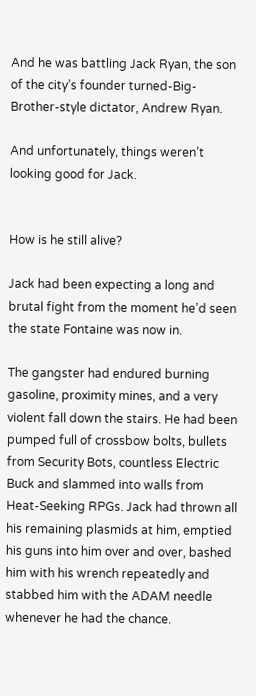And he was battling Jack Ryan, the son of the city’s founder turned-Big-Brother-style dictator, Andrew Ryan.

And unfortunately, things weren’t looking good for Jack.


How is he still alive?

Jack had been expecting a long and brutal fight from the moment he’d seen the state Fontaine was now in.

The gangster had endured burning gasoline, proximity mines, and a very violent fall down the stairs. He had been pumped full of crossbow bolts, bullets from Security Bots, countless Electric Buck and slammed into walls from Heat-Seeking RPGs. Jack had thrown all his remaining plasmids at him, emptied his guns into him over and over, bashed him with his wrench repeatedly and stabbed him with the ADAM needle whenever he had the chance.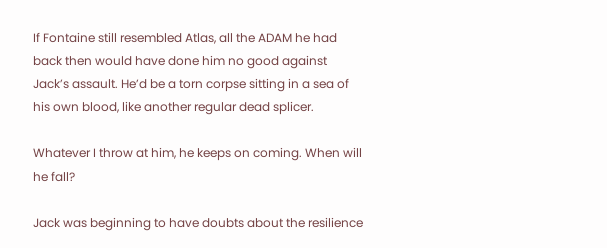If Fontaine still resembled Atlas, all the ADAM he had back then would have done him no good against Jack’s assault. He’d be a torn corpse sitting in a sea of his own blood, like another regular dead splicer.

Whatever I throw at him, he keeps on coming. When will he fall?

Jack was beginning to have doubts about the resilience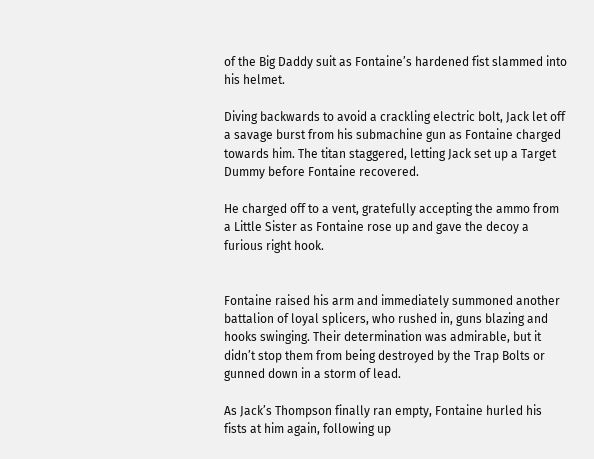of the Big Daddy suit as Fontaine’s hardened fist slammed into his helmet.

Diving backwards to avoid a crackling electric bolt, Jack let off a savage burst from his submachine gun as Fontaine charged towards him. The titan staggered, letting Jack set up a Target Dummy before Fontaine recovered.

He charged off to a vent, gratefully accepting the ammo from a Little Sister as Fontaine rose up and gave the decoy a furious right hook.


Fontaine raised his arm and immediately summoned another battalion of loyal splicers, who rushed in, guns blazing and hooks swinging. Their determination was admirable, but it didn’t stop them from being destroyed by the Trap Bolts or gunned down in a storm of lead.

As Jack’s Thompson finally ran empty, Fontaine hurled his fists at him again, following up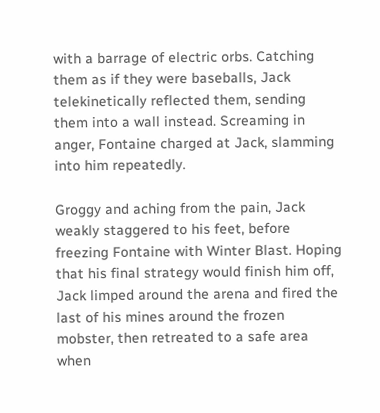with a barrage of electric orbs. Catching them as if they were baseballs, Jack telekinetically reflected them, sending them into a wall instead. Screaming in anger, Fontaine charged at Jack, slamming into him repeatedly.

Groggy and aching from the pain, Jack weakly staggered to his feet, before freezing Fontaine with Winter Blast. Hoping that his final strategy would finish him off, Jack limped around the arena and fired the last of his mines around the frozen mobster, then retreated to a safe area when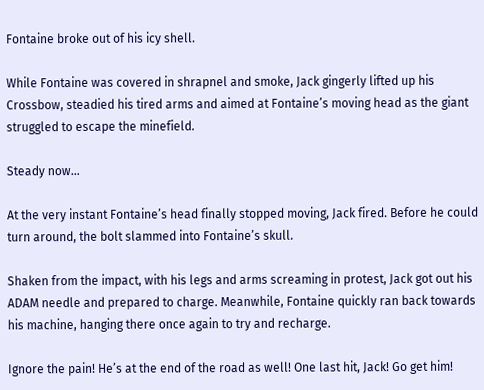Fontaine broke out of his icy shell.

While Fontaine was covered in shrapnel and smoke, Jack gingerly lifted up his Crossbow, steadied his tired arms and aimed at Fontaine’s moving head as the giant struggled to escape the minefield.

Steady now…

At the very instant Fontaine’s head finally stopped moving, Jack fired. Before he could turn around, the bolt slammed into Fontaine’s skull.

Shaken from the impact, with his legs and arms screaming in protest, Jack got out his ADAM needle and prepared to charge. Meanwhile, Fontaine quickly ran back towards his machine, hanging there once again to try and recharge.

Ignore the pain! He’s at the end of the road as well! One last hit, Jack! Go get him!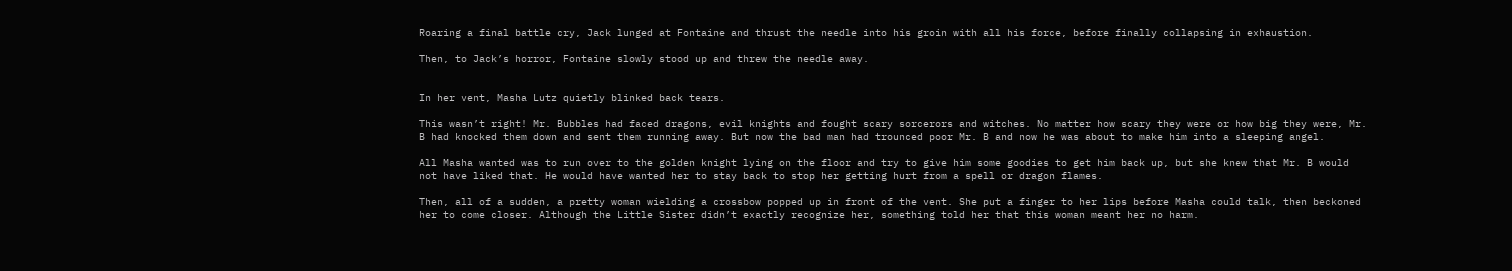Roaring a final battle cry, Jack lunged at Fontaine and thrust the needle into his groin with all his force, before finally collapsing in exhaustion.

Then, to Jack’s horror, Fontaine slowly stood up and threw the needle away.


In her vent, Masha Lutz quietly blinked back tears.

This wasn’t right! Mr. Bubbles had faced dragons, evil knights and fought scary sorcerors and witches. No matter how scary they were or how big they were, Mr. B had knocked them down and sent them running away. But now the bad man had trounced poor Mr. B and now he was about to make him into a sleeping angel.

All Masha wanted was to run over to the golden knight lying on the floor and try to give him some goodies to get him back up, but she knew that Mr. B would not have liked that. He would have wanted her to stay back to stop her getting hurt from a spell or dragon flames.

Then, all of a sudden, a pretty woman wielding a crossbow popped up in front of the vent. She put a finger to her lips before Masha could talk, then beckoned her to come closer. Although the Little Sister didn’t exactly recognize her, something told her that this woman meant her no harm.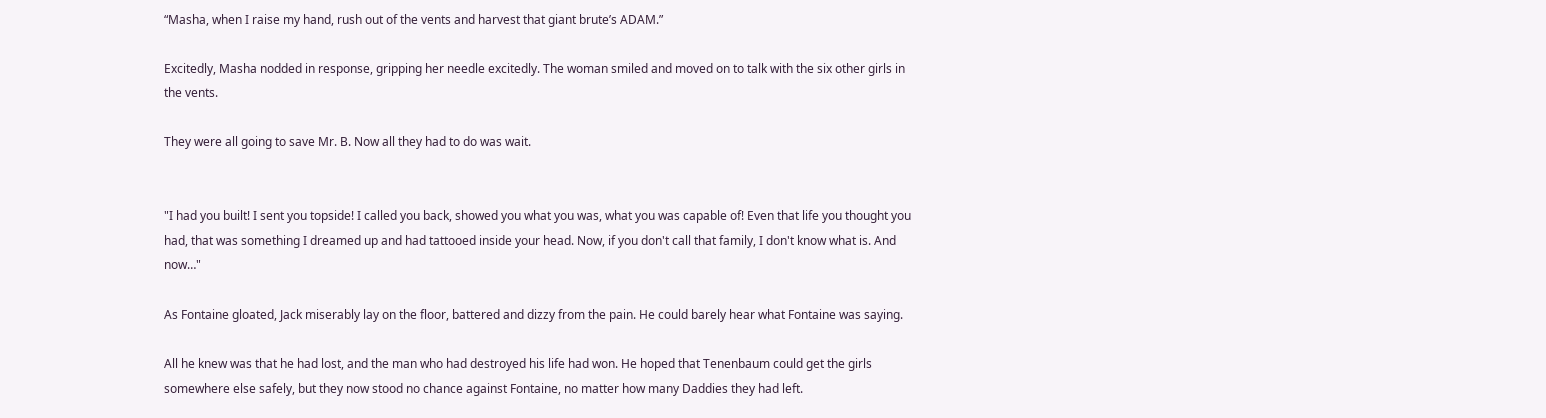“Masha, when I raise my hand, rush out of the vents and harvest that giant brute’s ADAM.”

Excitedly, Masha nodded in response, gripping her needle excitedly. The woman smiled and moved on to talk with the six other girls in the vents.

They were all going to save Mr. B. Now all they had to do was wait.


"I had you built! I sent you topside! I called you back, showed you what you was, what you was capable of! Even that life you thought you had, that was something I dreamed up and had tattooed inside your head. Now, if you don't call that family, I don't know what is. And now…"

As Fontaine gloated, Jack miserably lay on the floor, battered and dizzy from the pain. He could barely hear what Fontaine was saying.

All he knew was that he had lost, and the man who had destroyed his life had won. He hoped that Tenenbaum could get the girls somewhere else safely, but they now stood no chance against Fontaine, no matter how many Daddies they had left.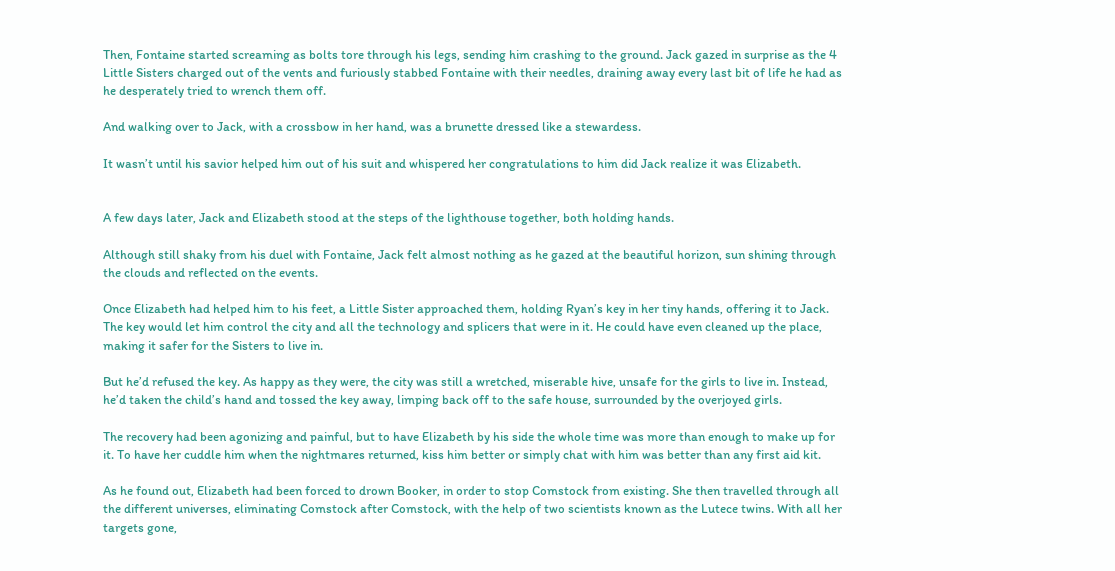Then, Fontaine started screaming as bolts tore through his legs, sending him crashing to the ground. Jack gazed in surprise as the 4 Little Sisters charged out of the vents and furiously stabbed Fontaine with their needles, draining away every last bit of life he had as he desperately tried to wrench them off.

And walking over to Jack, with a crossbow in her hand, was a brunette dressed like a stewardess.

It wasn’t until his savior helped him out of his suit and whispered her congratulations to him did Jack realize it was Elizabeth.


A few days later, Jack and Elizabeth stood at the steps of the lighthouse together, both holding hands.

Although still shaky from his duel with Fontaine, Jack felt almost nothing as he gazed at the beautiful horizon, sun shining through the clouds and reflected on the events.

Once Elizabeth had helped him to his feet, a Little Sister approached them, holding Ryan’s key in her tiny hands, offering it to Jack. The key would let him control the city and all the technology and splicers that were in it. He could have even cleaned up the place, making it safer for the Sisters to live in.

But he’d refused the key. As happy as they were, the city was still a wretched, miserable hive, unsafe for the girls to live in. Instead, he’d taken the child’s hand and tossed the key away, limping back off to the safe house, surrounded by the overjoyed girls.

The recovery had been agonizing and painful, but to have Elizabeth by his side the whole time was more than enough to make up for it. To have her cuddle him when the nightmares returned, kiss him better or simply chat with him was better than any first aid kit.

As he found out, Elizabeth had been forced to drown Booker, in order to stop Comstock from existing. She then travelled through all the different universes, eliminating Comstock after Comstock, with the help of two scientists known as the Lutece twins. With all her targets gone,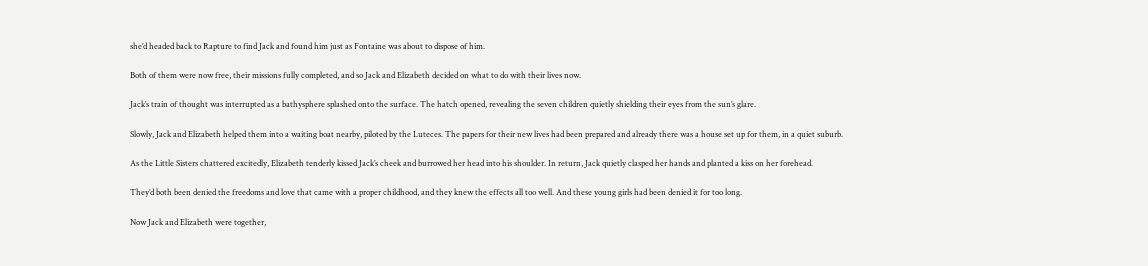she’d headed back to Rapture to find Jack and found him just as Fontaine was about to dispose of him.

Both of them were now free, their missions fully completed, and so Jack and Elizabeth decided on what to do with their lives now.

Jack’s train of thought was interrupted as a bathysphere splashed onto the surface. The hatch opened, revealing the seven children quietly shielding their eyes from the sun’s glare.

Slowly, Jack and Elizabeth helped them into a waiting boat nearby, piloted by the Luteces. The papers for their new lives had been prepared and already there was a house set up for them, in a quiet suburb.

As the Little Sisters chattered excitedly, Elizabeth tenderly kissed Jack’s cheek and burrowed her head into his shoulder. In return, Jack quietly clasped her hands and planted a kiss on her forehead.

They’d both been denied the freedoms and love that came with a proper childhood, and they knew the effects all too well. And these young girls had been denied it for too long.

Now Jack and Elizabeth were together,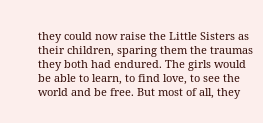they could now raise the Little Sisters as their children, sparing them the traumas they both had endured. The girls would be able to learn, to find love, to see the world and be free. But most of all, they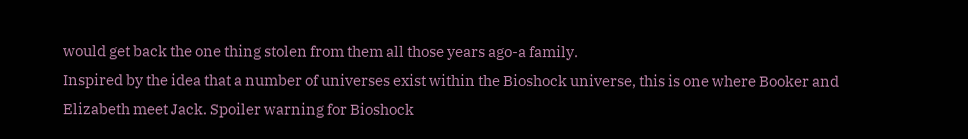would get back the one thing stolen from them all those years ago-a family.
Inspired by the idea that a number of universes exist within the Bioshock universe, this is one where Booker and Elizabeth meet Jack. Spoiler warning for Bioshock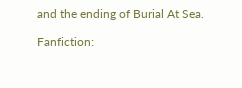and the ending of Burial At Sea.

Fanfiction: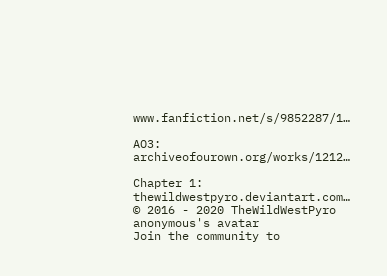www.fanfiction.net/s/9852287/1…

AO3: archiveofourown.org/works/1212…

Chapter 1: thewildwestpyro.deviantart.com…
© 2016 - 2020 TheWildWestPyro
anonymous's avatar
Join the community to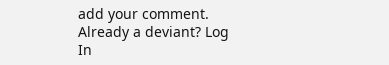add your comment. Already a deviant? Log In